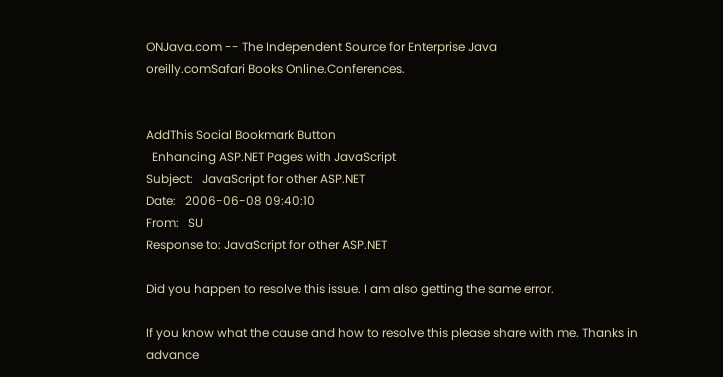ONJava.com -- The Independent Source for Enterprise Java
oreilly.comSafari Books Online.Conferences.


AddThis Social Bookmark Button
  Enhancing ASP.NET Pages with JavaScript
Subject:   JavaScript for other ASP.NET
Date:   2006-06-08 09:40:10
From:   SU
Response to: JavaScript for other ASP.NET

Did you happen to resolve this issue. I am also getting the same error.

If you know what the cause and how to resolve this please share with me. Thanks in advance